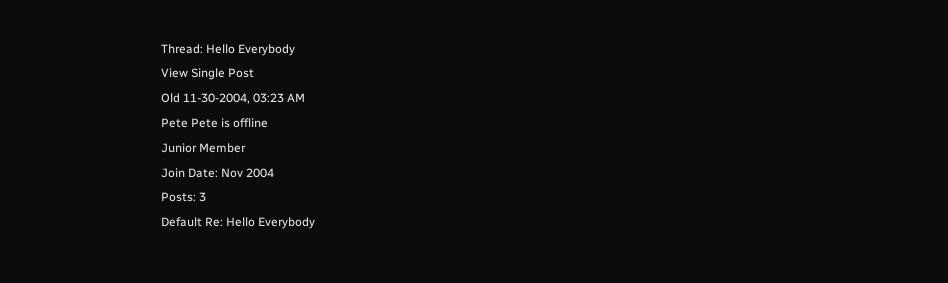Thread: Hello Everybody
View Single Post
Old 11-30-2004, 03:23 AM
Pete Pete is offline
Junior Member
Join Date: Nov 2004
Posts: 3
Default Re: Hello Everybody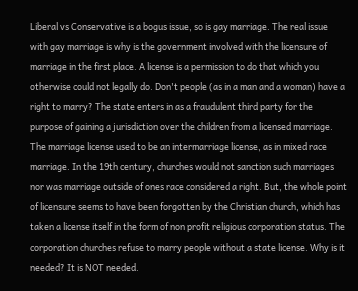Liberal vs Conservative is a bogus issue, so is gay marriage. The real issue with gay marriage is why is the government involved with the licensure of marriage in the first place. A license is a permission to do that which you otherwise could not legally do. Don't people (as in a man and a woman) have a right to marry? The state enters in as a fraudulent third party for the purpose of gaining a jurisdiction over the children from a licensed marriage. The marriage license used to be an intermarriage license, as in mixed race marriage. In the 19th century, churches would not sanction such marriages nor was marriage outside of ones race considered a right. But, the whole point of licensure seems to have been forgotten by the Christian church, which has taken a license itself in the form of non profit religious corporation status. The corporation churches refuse to marry people without a state license. Why is it needed? It is NOT needed.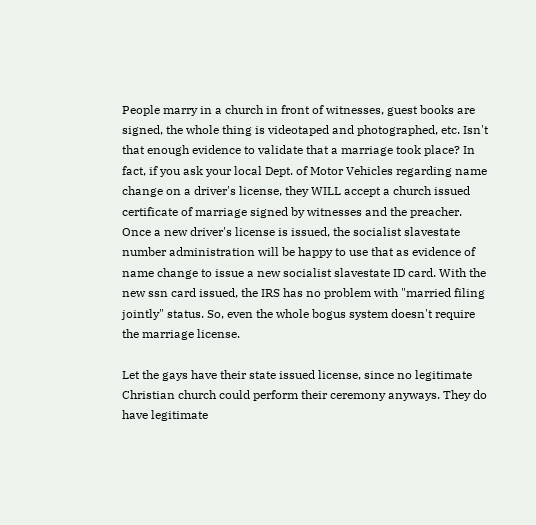People marry in a church in front of witnesses, guest books are signed, the whole thing is videotaped and photographed, etc. Isn't that enough evidence to validate that a marriage took place? In fact, if you ask your local Dept. of Motor Vehicles regarding name change on a driver's license, they WILL accept a church issued certificate of marriage signed by witnesses and the preacher. Once a new driver's license is issued, the socialist slavestate number administration will be happy to use that as evidence of name change to issue a new socialist slavestate ID card. With the new ssn card issued, the IRS has no problem with "married filing jointly" status. So, even the whole bogus system doesn't require the marriage license.

Let the gays have their state issued license, since no legitimate Christian church could perform their ceremony anyways. They do have legitimate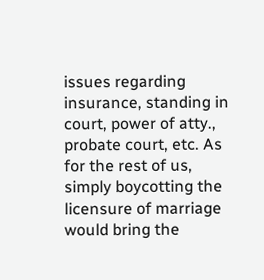issues regarding insurance, standing in court, power of atty., probate court, etc. As for the rest of us, simply boycotting the licensure of marriage would bring the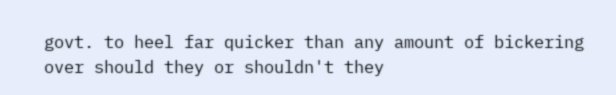govt. to heel far quicker than any amount of bickering over should they or shouldn't they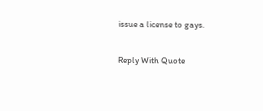issue a license to gays.

Reply With Quote